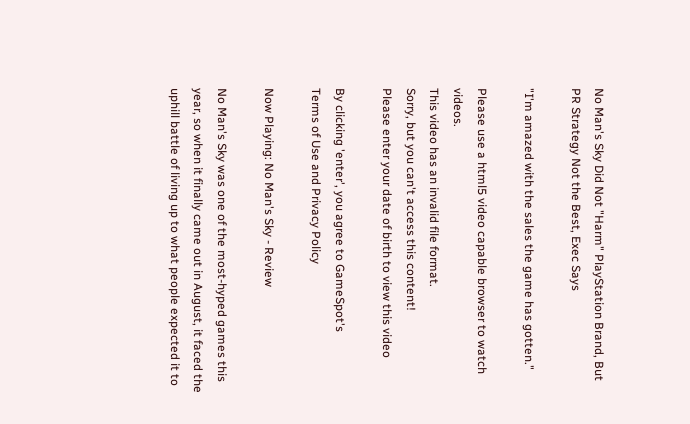No Man's Sky Did Not "Harm" PlayStation Brand, But PR Strategy Not the Best, Exec Says

"I'm amazed with the sales the game has gotten."

Please use a html5 video capable browser to watch videos.
This video has an invalid file format.
Sorry, but you can't access this content!
Please enter your date of birth to view this video

By clicking 'enter', you agree to GameSpot's
Terms of Use and Privacy Policy

Now Playing: No Man's Sky - Review

No Man's Sky was one of the most-hyped games this year, so when it finally came out in August, it faced the uphill battle of living up to what people expected it to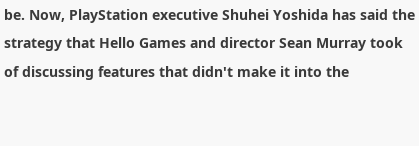be. Now, PlayStation executive Shuhei Yoshida has said the strategy that Hello Games and director Sean Murray took of discussing features that didn't make it into the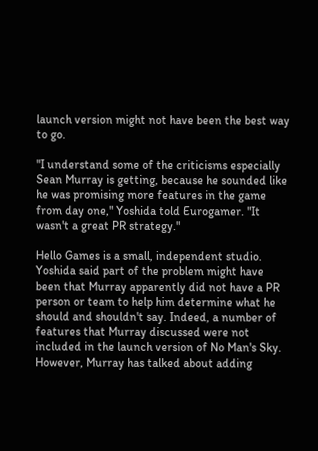launch version might not have been the best way to go.

"I understand some of the criticisms especially Sean Murray is getting, because he sounded like he was promising more features in the game from day one," Yoshida told Eurogamer. "It wasn't a great PR strategy."

Hello Games is a small, independent studio. Yoshida said part of the problem might have been that Murray apparently did not have a PR person or team to help him determine what he should and shouldn't say. Indeed, a number of features that Murray discussed were not included in the launch version of No Man's Sky. However, Murray has talked about adding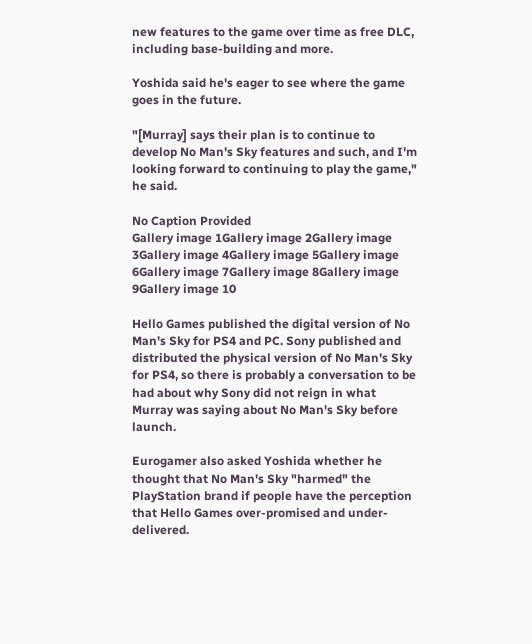new features to the game over time as free DLC, including base-building and more.

Yoshida said he's eager to see where the game goes in the future.

"[Murray] says their plan is to continue to develop No Man's Sky features and such, and I'm looking forward to continuing to play the game," he said.

No Caption Provided
Gallery image 1Gallery image 2Gallery image 3Gallery image 4Gallery image 5Gallery image 6Gallery image 7Gallery image 8Gallery image 9Gallery image 10

Hello Games published the digital version of No Man's Sky for PS4 and PC. Sony published and distributed the physical version of No Man's Sky for PS4, so there is probably a conversation to be had about why Sony did not reign in what Murray was saying about No Man's Sky before launch.

Eurogamer also asked Yoshida whether he thought that No Man's Sky "harmed" the PlayStation brand if people have the perception that Hello Games over-promised and under-delivered.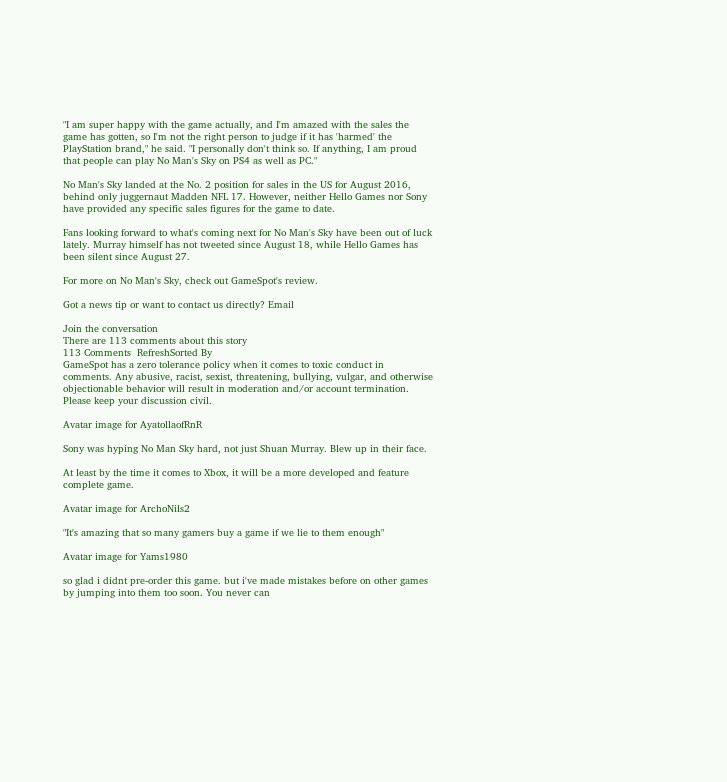"I am super happy with the game actually, and I'm amazed with the sales the game has gotten, so I'm not the right person to judge if it has 'harmed' the PlayStation brand," he said. "I personally don't think so. If anything, I am proud that people can play No Man's Sky on PS4 as well as PC."

No Man's Sky landed at the No. 2 position for sales in the US for August 2016, behind only juggernaut Madden NFL 17. However, neither Hello Games nor Sony have provided any specific sales figures for the game to date.

Fans looking forward to what's coming next for No Man's Sky have been out of luck lately. Murray himself has not tweeted since August 18, while Hello Games has been silent since August 27.

For more on No Man's Sky, check out GameSpot's review.

Got a news tip or want to contact us directly? Email

Join the conversation
There are 113 comments about this story
113 Comments  RefreshSorted By
GameSpot has a zero tolerance policy when it comes to toxic conduct in comments. Any abusive, racist, sexist, threatening, bullying, vulgar, and otherwise objectionable behavior will result in moderation and/or account termination. Please keep your discussion civil.

Avatar image for AyatollaofRnR

Sony was hyping No Man Sky hard, not just Shuan Murray. Blew up in their face.

At least by the time it comes to Xbox, it will be a more developed and feature complete game.

Avatar image for ArchoNils2

"It's amazing that so many gamers buy a game if we lie to them enough"

Avatar image for Yams1980

so glad i didnt pre-order this game. but i've made mistakes before on other games by jumping into them too soon. You never can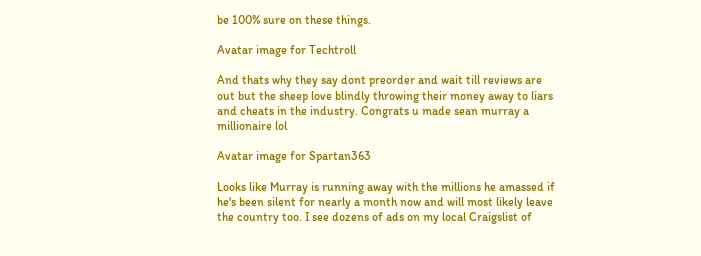be 100% sure on these things.

Avatar image for Techtroll

And thats why they say dont preorder and wait till reviews are out but the sheep love blindly throwing their money away to liars and cheats in the industry. Congrats u made sean murray a millionaire lol

Avatar image for Spartan363

Looks like Murray is running away with the millions he amassed if he's been silent for nearly a month now and will most likely leave the country too. I see dozens of ads on my local Craigslist of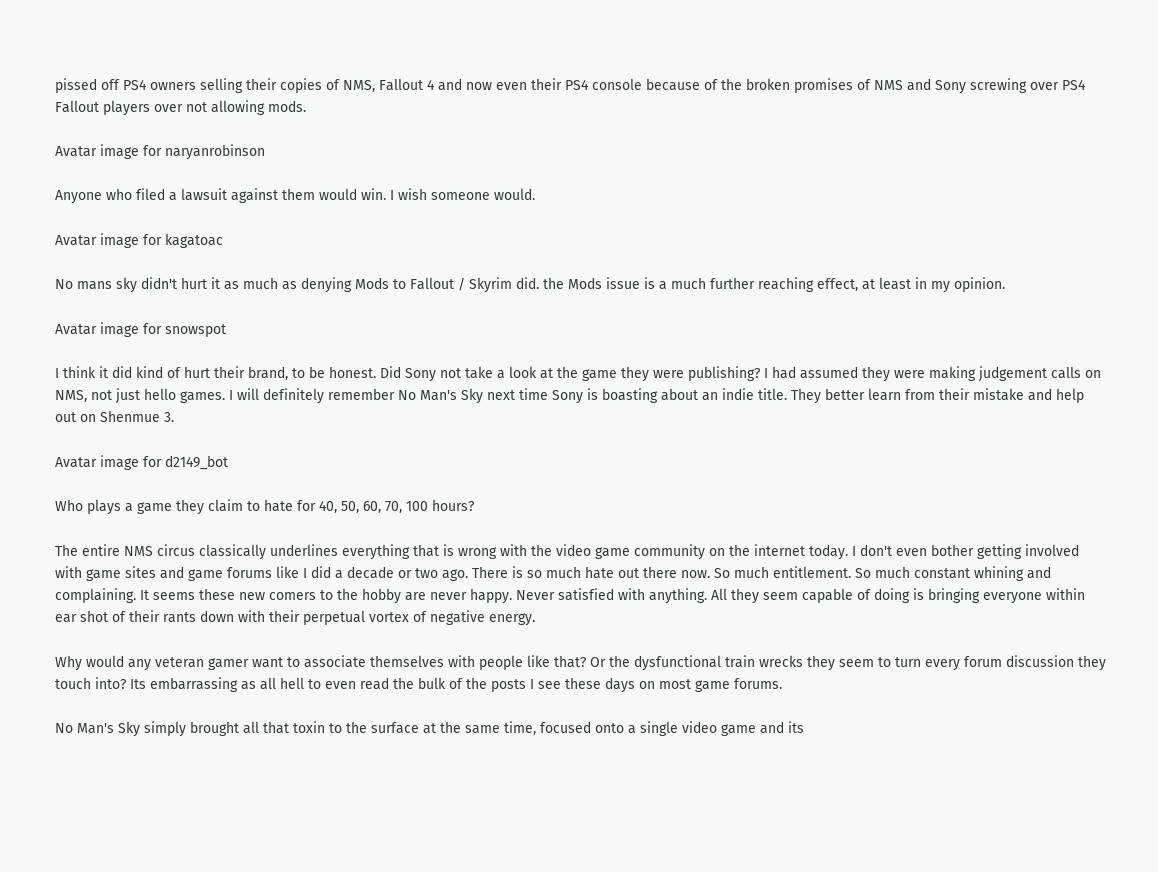pissed off PS4 owners selling their copies of NMS, Fallout 4 and now even their PS4 console because of the broken promises of NMS and Sony screwing over PS4 Fallout players over not allowing mods.

Avatar image for naryanrobinson

Anyone who filed a lawsuit against them would win. I wish someone would.

Avatar image for kagatoac

No mans sky didn't hurt it as much as denying Mods to Fallout / Skyrim did. the Mods issue is a much further reaching effect, at least in my opinion.

Avatar image for snowspot

I think it did kind of hurt their brand, to be honest. Did Sony not take a look at the game they were publishing? I had assumed they were making judgement calls on NMS, not just hello games. I will definitely remember No Man's Sky next time Sony is boasting about an indie title. They better learn from their mistake and help out on Shenmue 3.

Avatar image for d2149_bot

Who plays a game they claim to hate for 40, 50, 60, 70, 100 hours?

The entire NMS circus classically underlines everything that is wrong with the video game community on the internet today. I don't even bother getting involved with game sites and game forums like I did a decade or two ago. There is so much hate out there now. So much entitlement. So much constant whining and complaining. It seems these new comers to the hobby are never happy. Never satisfied with anything. All they seem capable of doing is bringing everyone within ear shot of their rants down with their perpetual vortex of negative energy.

Why would any veteran gamer want to associate themselves with people like that? Or the dysfunctional train wrecks they seem to turn every forum discussion they touch into? Its embarrassing as all hell to even read the bulk of the posts I see these days on most game forums.

No Man's Sky simply brought all that toxin to the surface at the same time, focused onto a single video game and its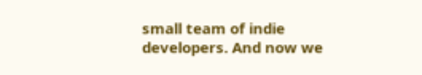small team of indie developers. And now we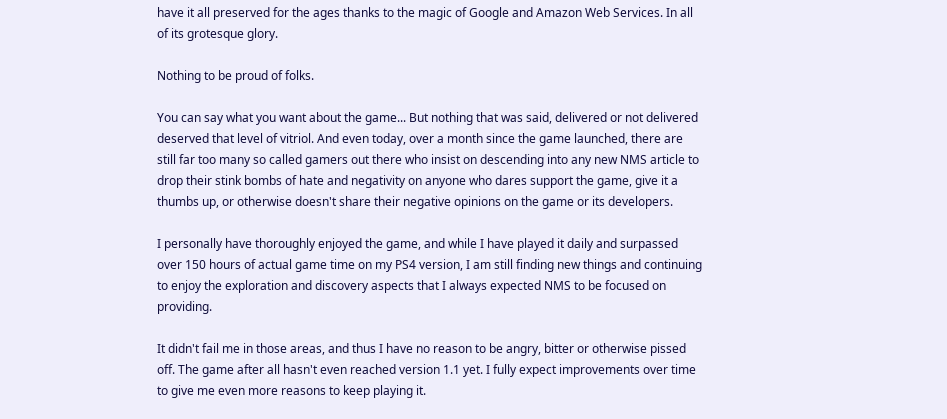have it all preserved for the ages thanks to the magic of Google and Amazon Web Services. In all of its grotesque glory.

Nothing to be proud of folks.

You can say what you want about the game... But nothing that was said, delivered or not delivered deserved that level of vitriol. And even today, over a month since the game launched, there are still far too many so called gamers out there who insist on descending into any new NMS article to drop their stink bombs of hate and negativity on anyone who dares support the game, give it a thumbs up, or otherwise doesn't share their negative opinions on the game or its developers.

I personally have thoroughly enjoyed the game, and while I have played it daily and surpassed over 150 hours of actual game time on my PS4 version, I am still finding new things and continuing to enjoy the exploration and discovery aspects that I always expected NMS to be focused on providing.

It didn't fail me in those areas, and thus I have no reason to be angry, bitter or otherwise pissed off. The game after all hasn't even reached version 1.1 yet. I fully expect improvements over time to give me even more reasons to keep playing it.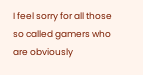I feel sorry for all those so called gamers who are obviously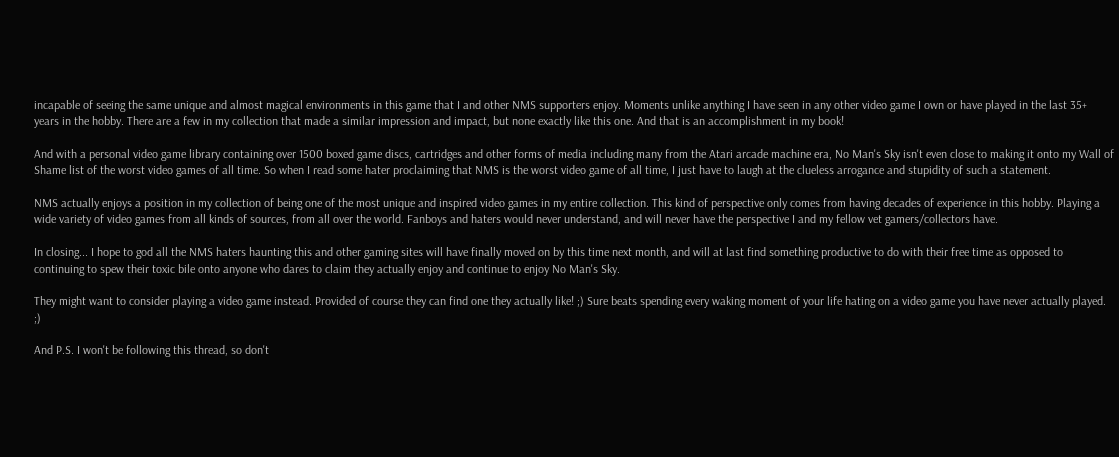incapable of seeing the same unique and almost magical environments in this game that I and other NMS supporters enjoy. Moments unlike anything I have seen in any other video game I own or have played in the last 35+ years in the hobby. There are a few in my collection that made a similar impression and impact, but none exactly like this one. And that is an accomplishment in my book!

And with a personal video game library containing over 1500 boxed game discs, cartridges and other forms of media including many from the Atari arcade machine era, No Man's Sky isn't even close to making it onto my Wall of Shame list of the worst video games of all time. So when I read some hater proclaiming that NMS is the worst video game of all time, I just have to laugh at the clueless arrogance and stupidity of such a statement.

NMS actually enjoys a position in my collection of being one of the most unique and inspired video games in my entire collection. This kind of perspective only comes from having decades of experience in this hobby. Playing a wide variety of video games from all kinds of sources, from all over the world. Fanboys and haters would never understand, and will never have the perspective I and my fellow vet gamers/collectors have.

In closing... I hope to god all the NMS haters haunting this and other gaming sites will have finally moved on by this time next month, and will at last find something productive to do with their free time as opposed to continuing to spew their toxic bile onto anyone who dares to claim they actually enjoy and continue to enjoy No Man's Sky.

They might want to consider playing a video game instead. Provided of course they can find one they actually like! ;) Sure beats spending every waking moment of your life hating on a video game you have never actually played. ;)

And P.S. I won't be following this thread, so don't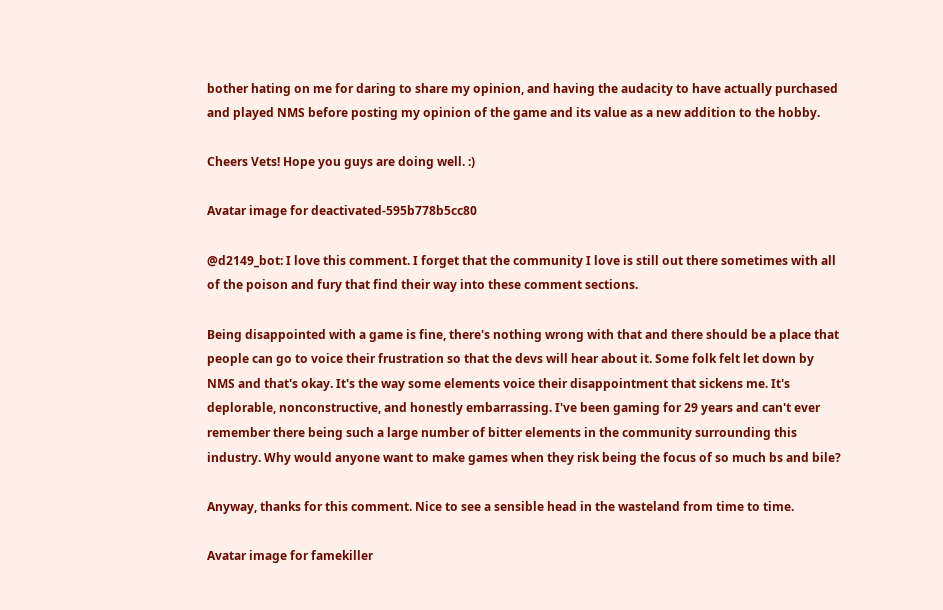bother hating on me for daring to share my opinion, and having the audacity to have actually purchased and played NMS before posting my opinion of the game and its value as a new addition to the hobby.

Cheers Vets! Hope you guys are doing well. :)

Avatar image for deactivated-595b778b5cc80

@d2149_bot: I love this comment. I forget that the community I love is still out there sometimes with all of the poison and fury that find their way into these comment sections.

Being disappointed with a game is fine, there's nothing wrong with that and there should be a place that people can go to voice their frustration so that the devs will hear about it. Some folk felt let down by NMS and that's okay. It's the way some elements voice their disappointment that sickens me. It's deplorable, nonconstructive, and honestly embarrassing. I've been gaming for 29 years and can't ever remember there being such a large number of bitter elements in the community surrounding this industry. Why would anyone want to make games when they risk being the focus of so much bs and bile?

Anyway, thanks for this comment. Nice to see a sensible head in the wasteland from time to time.

Avatar image for famekiller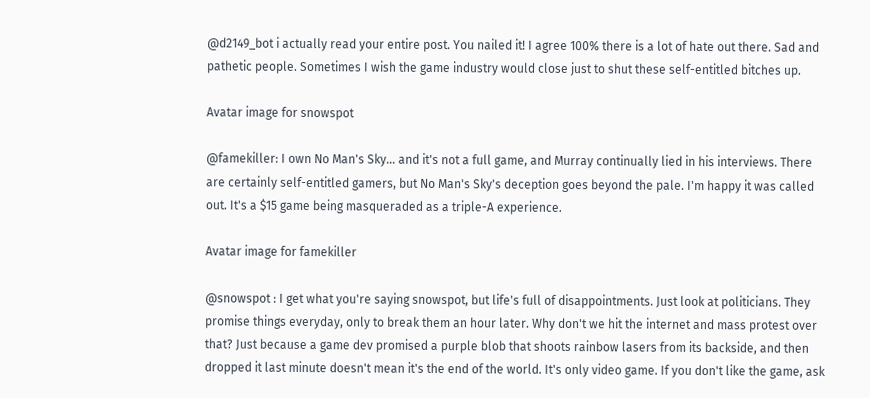@d2149_bot i actually read your entire post. You nailed it! I agree 100% there is a lot of hate out there. Sad and pathetic people. Sometimes I wish the game industry would close just to shut these self-entitled bitches up.

Avatar image for snowspot

@famekiller: I own No Man's Sky... and it's not a full game, and Murray continually lied in his interviews. There are certainly self-entitled gamers, but No Man's Sky's deception goes beyond the pale. I'm happy it was called out. It's a $15 game being masqueraded as a triple-A experience.

Avatar image for famekiller

@snowspot : I get what you're saying snowspot, but life's full of disappointments. Just look at politicians. They promise things everyday, only to break them an hour later. Why don't we hit the internet and mass protest over that? Just because a game dev promised a purple blob that shoots rainbow lasers from its backside, and then dropped it last minute doesn't mean it's the end of the world. It's only video game. If you don't like the game, ask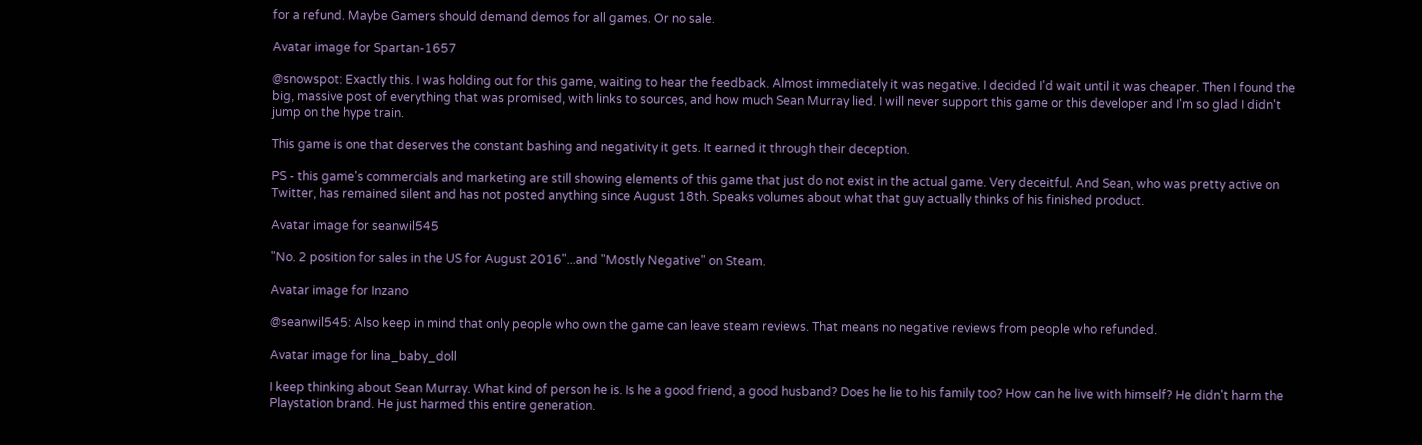for a refund. Maybe Gamers should demand demos for all games. Or no sale.

Avatar image for Spartan-1657

@snowspot: Exactly this. I was holding out for this game, waiting to hear the feedback. Almost immediately it was negative. I decided I'd wait until it was cheaper. Then I found the big, massive post of everything that was promised, with links to sources, and how much Sean Murray lied. I will never support this game or this developer and I'm so glad I didn't jump on the hype train.

This game is one that deserves the constant bashing and negativity it gets. It earned it through their deception.

PS - this game's commercials and marketing are still showing elements of this game that just do not exist in the actual game. Very deceitful. And Sean, who was pretty active on Twitter, has remained silent and has not posted anything since August 18th. Speaks volumes about what that guy actually thinks of his finished product.

Avatar image for seanwil545

"No. 2 position for sales in the US for August 2016"...and "Mostly Negative" on Steam.

Avatar image for Inzano

@seanwil545: Also keep in mind that only people who own the game can leave steam reviews. That means no negative reviews from people who refunded.

Avatar image for lina_baby_doll

I keep thinking about Sean Murray. What kind of person he is. Is he a good friend, a good husband? Does he lie to his family too? How can he live with himself? He didn't harm the Playstation brand. He just harmed this entire generation.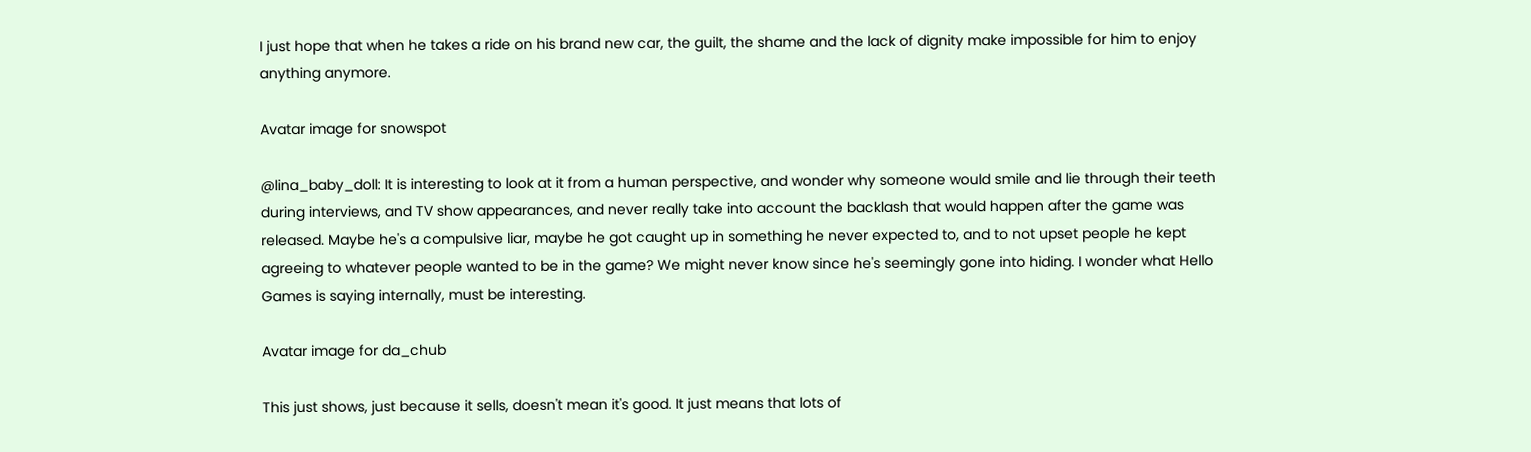I just hope that when he takes a ride on his brand new car, the guilt, the shame and the lack of dignity make impossible for him to enjoy anything anymore.

Avatar image for snowspot

@lina_baby_doll: It is interesting to look at it from a human perspective, and wonder why someone would smile and lie through their teeth during interviews, and TV show appearances, and never really take into account the backlash that would happen after the game was released. Maybe he's a compulsive liar, maybe he got caught up in something he never expected to, and to not upset people he kept agreeing to whatever people wanted to be in the game? We might never know since he's seemingly gone into hiding. I wonder what Hello Games is saying internally, must be interesting.

Avatar image for da_chub

This just shows, just because it sells, doesn't mean it's good. It just means that lots of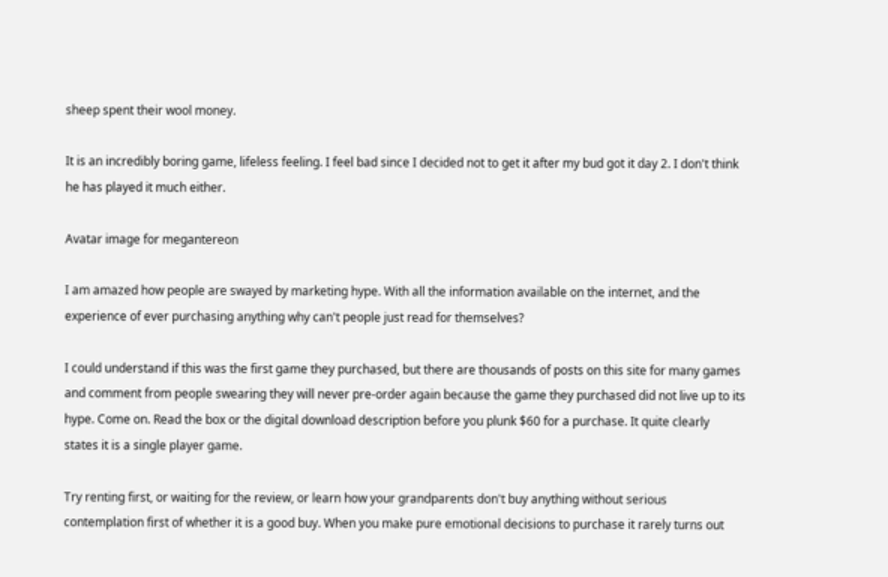sheep spent their wool money.

It is an incredibly boring game, lifeless feeling. I feel bad since I decided not to get it after my bud got it day 2. I don't think he has played it much either.

Avatar image for megantereon

I am amazed how people are swayed by marketing hype. With all the information available on the internet, and the experience of ever purchasing anything why can't people just read for themselves?

I could understand if this was the first game they purchased, but there are thousands of posts on this site for many games and comment from people swearing they will never pre-order again because the game they purchased did not live up to its hype. Come on. Read the box or the digital download description before you plunk $60 for a purchase. It quite clearly states it is a single player game.

Try renting first, or waiting for the review, or learn how your grandparents don't buy anything without serious contemplation first of whether it is a good buy. When you make pure emotional decisions to purchase it rarely turns out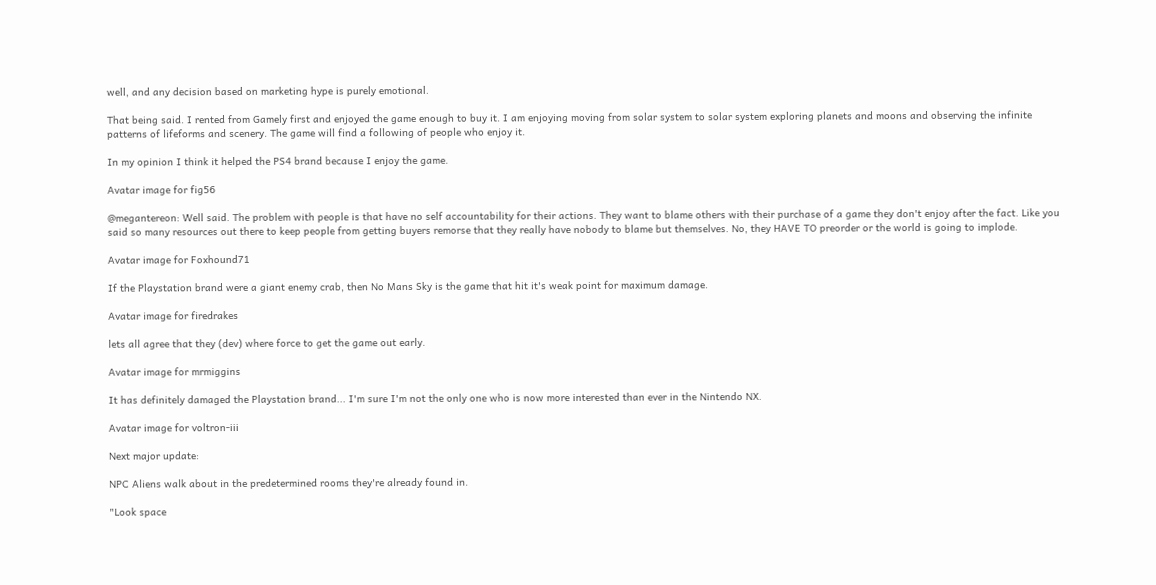well, and any decision based on marketing hype is purely emotional.

That being said. I rented from Gamely first and enjoyed the game enough to buy it. I am enjoying moving from solar system to solar system exploring planets and moons and observing the infinite patterns of lifeforms and scenery. The game will find a following of people who enjoy it.

In my opinion I think it helped the PS4 brand because I enjoy the game.

Avatar image for fig56

@megantereon: Well said. The problem with people is that have no self accountability for their actions. They want to blame others with their purchase of a game they don't enjoy after the fact. Like you said so many resources out there to keep people from getting buyers remorse that they really have nobody to blame but themselves. No, they HAVE TO preorder or the world is going to implode.

Avatar image for Foxhound71

If the Playstation brand were a giant enemy crab, then No Mans Sky is the game that hit it's weak point for maximum damage.

Avatar image for firedrakes

lets all agree that they (dev) where force to get the game out early.

Avatar image for mrmiggins

It has definitely damaged the Playstation brand... I'm sure I'm not the only one who is now more interested than ever in the Nintendo NX.

Avatar image for voltron-iii

Next major update:

NPC Aliens walk about in the predetermined rooms they're already found in.

"Look space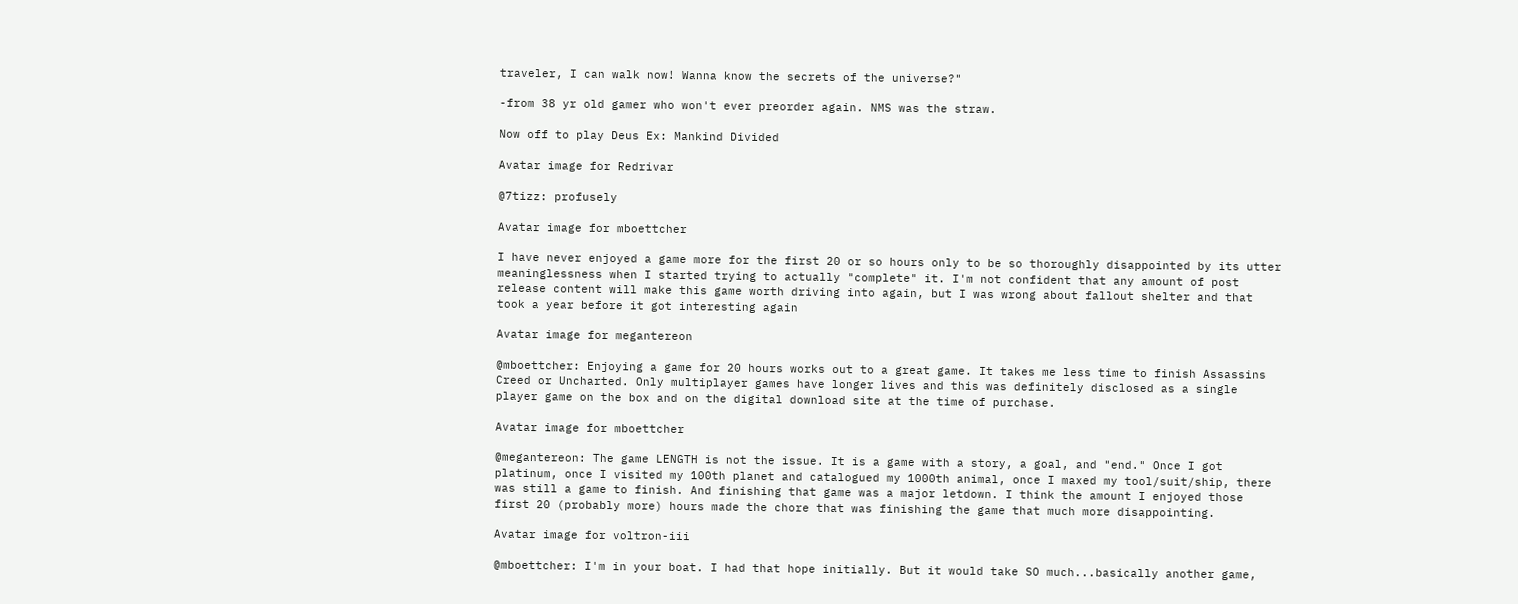traveler, I can walk now! Wanna know the secrets of the universe?"

-from 38 yr old gamer who won't ever preorder again. NMS was the straw.

Now off to play Deus Ex: Mankind Divided

Avatar image for Redrivar

@7tizz: profusely

Avatar image for mboettcher

I have never enjoyed a game more for the first 20 or so hours only to be so thoroughly disappointed by its utter meaninglessness when I started trying to actually "complete" it. I'm not confident that any amount of post release content will make this game worth driving into again, but I was wrong about fallout shelter and that took a year before it got interesting again

Avatar image for megantereon

@mboettcher: Enjoying a game for 20 hours works out to a great game. It takes me less time to finish Assassins Creed or Uncharted. Only multiplayer games have longer lives and this was definitely disclosed as a single player game on the box and on the digital download site at the time of purchase.

Avatar image for mboettcher

@megantereon: The game LENGTH is not the issue. It is a game with a story, a goal, and "end." Once I got platinum, once I visited my 100th planet and catalogued my 1000th animal, once I maxed my tool/suit/ship, there was still a game to finish. And finishing that game was a major letdown. I think the amount I enjoyed those first 20 (probably more) hours made the chore that was finishing the game that much more disappointing.

Avatar image for voltron-iii

@mboettcher: I'm in your boat. I had that hope initially. But it would take SO much...basically another game,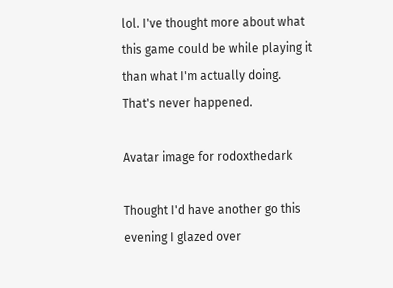lol. I've thought more about what this game could be while playing it than what I'm actually doing. That's never happened.

Avatar image for rodoxthedark

Thought I'd have another go this evening I glazed over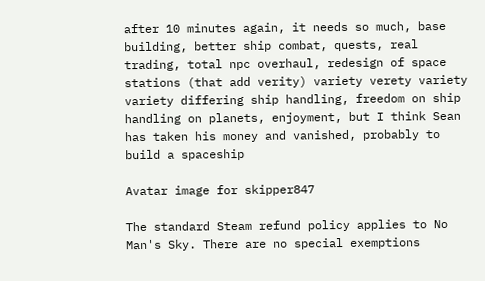after 10 minutes again, it needs so much, base building, better ship combat, quests, real trading, total npc overhaul, redesign of space stations (that add verity) variety verety variety variety differing ship handling, freedom on ship handling on planets, enjoyment, but I think Sean has taken his money and vanished, probably to build a spaceship

Avatar image for skipper847

The standard Steam refund policy applies to No Man's Sky. There are no special exemptions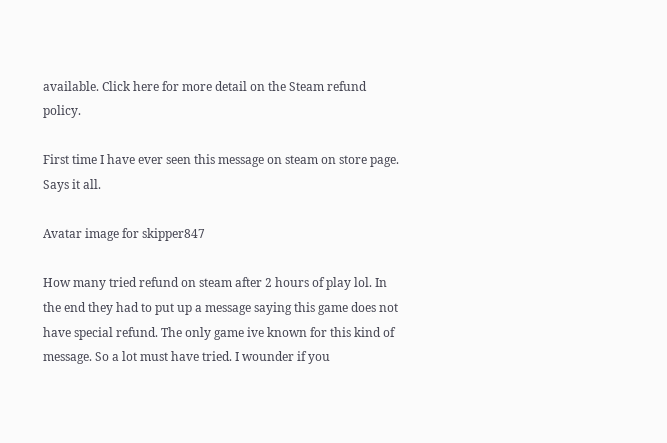available. Click here for more detail on the Steam refund policy.

First time I have ever seen this message on steam on store page. Says it all.

Avatar image for skipper847

How many tried refund on steam after 2 hours of play lol. In the end they had to put up a message saying this game does not have special refund. The only game ive known for this kind of message. So a lot must have tried. I wounder if you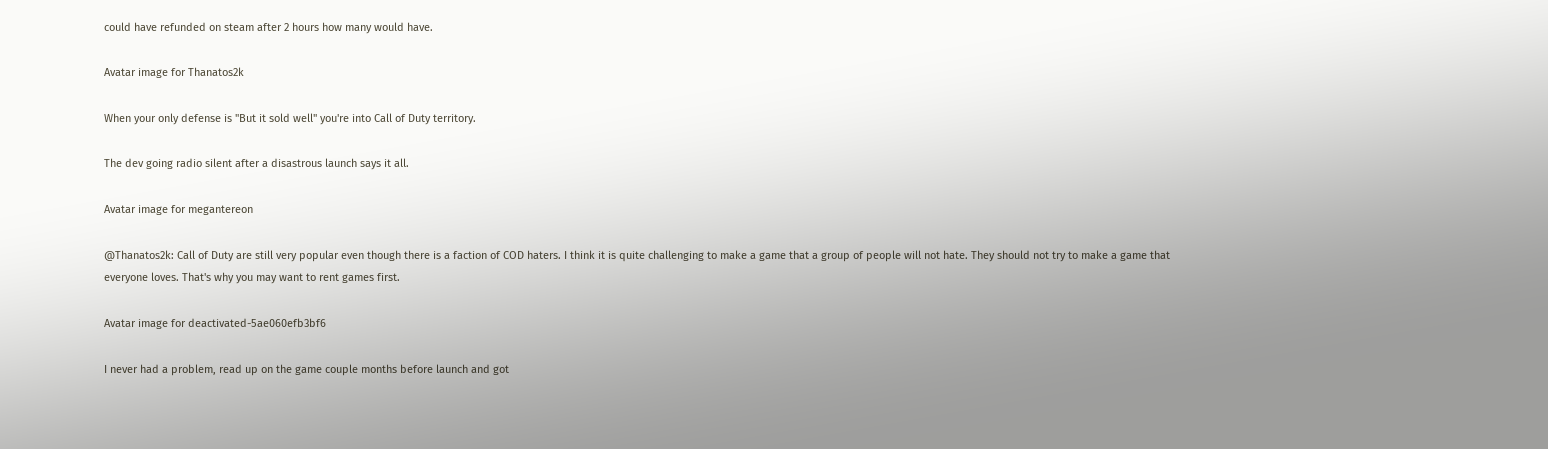could have refunded on steam after 2 hours how many would have.

Avatar image for Thanatos2k

When your only defense is "But it sold well" you're into Call of Duty territory.

The dev going radio silent after a disastrous launch says it all.

Avatar image for megantereon

@Thanatos2k: Call of Duty are still very popular even though there is a faction of COD haters. I think it is quite challenging to make a game that a group of people will not hate. They should not try to make a game that everyone loves. That's why you may want to rent games first.

Avatar image for deactivated-5ae060efb3bf6

I never had a problem, read up on the game couple months before launch and got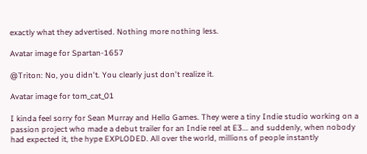exactly what they advertised. Nothing more nothing less.

Avatar image for Spartan-1657

@Triton: No, you didn't. You clearly just don't realize it.

Avatar image for tom_cat_01

I kinda feel sorry for Sean Murray and Hello Games. They were a tiny Indie studio working on a passion project who made a debut trailer for an Indie reel at E3... and suddenly, when nobody had expected it, the hype EXPLODED. All over the world, millions of people instantly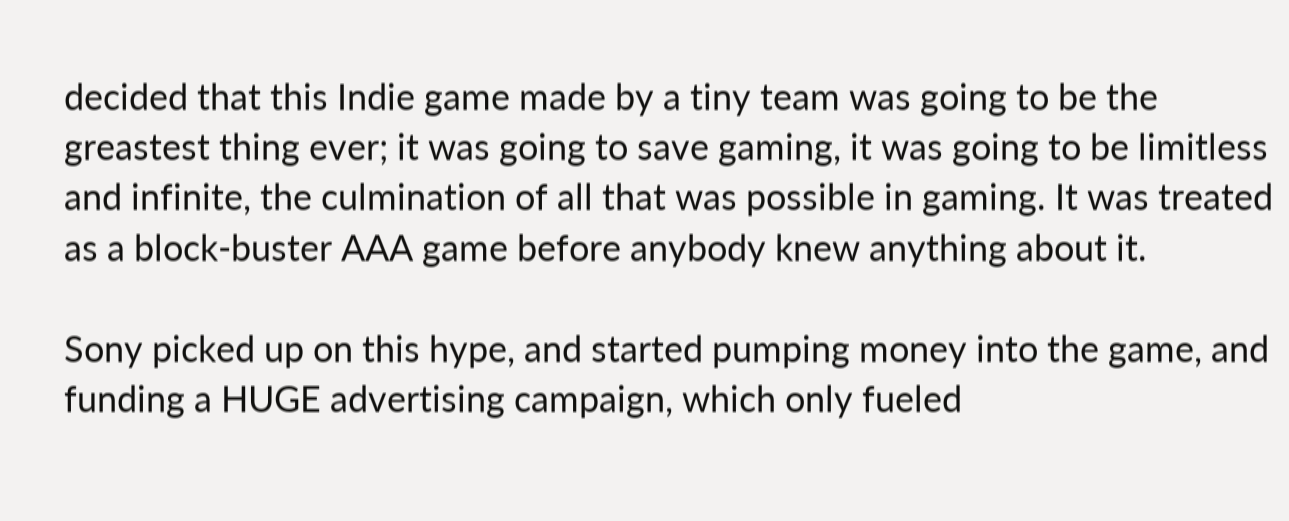decided that this Indie game made by a tiny team was going to be the greastest thing ever; it was going to save gaming, it was going to be limitless and infinite, the culmination of all that was possible in gaming. It was treated as a block-buster AAA game before anybody knew anything about it.

Sony picked up on this hype, and started pumping money into the game, and funding a HUGE advertising campaign, which only fueled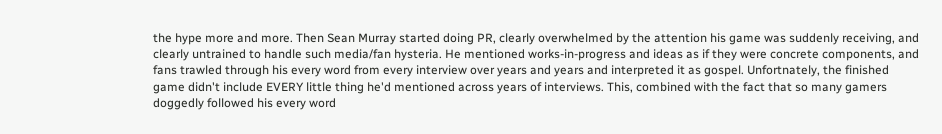the hype more and more. Then Sean Murray started doing PR, clearly overwhelmed by the attention his game was suddenly receiving, and clearly untrained to handle such media/fan hysteria. He mentioned works-in-progress and ideas as if they were concrete components, and fans trawled through his every word from every interview over years and years and interpreted it as gospel. Unfortnately, the finished game didn't include EVERY little thing he'd mentioned across years of interviews. This, combined with the fact that so many gamers doggedly followed his every word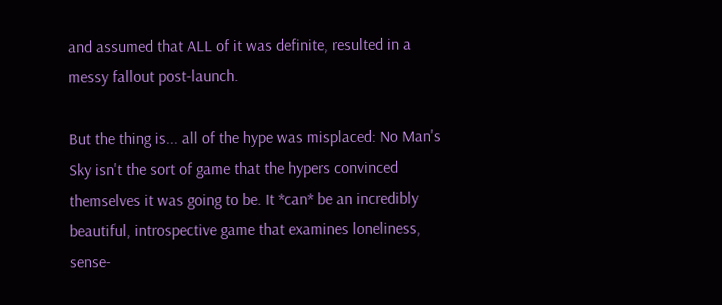and assumed that ALL of it was definite, resulted in a messy fallout post-launch.

But the thing is... all of the hype was misplaced: No Man's Sky isn't the sort of game that the hypers convinced themselves it was going to be. It *can* be an incredibly beautiful, introspective game that examines loneliness, sense-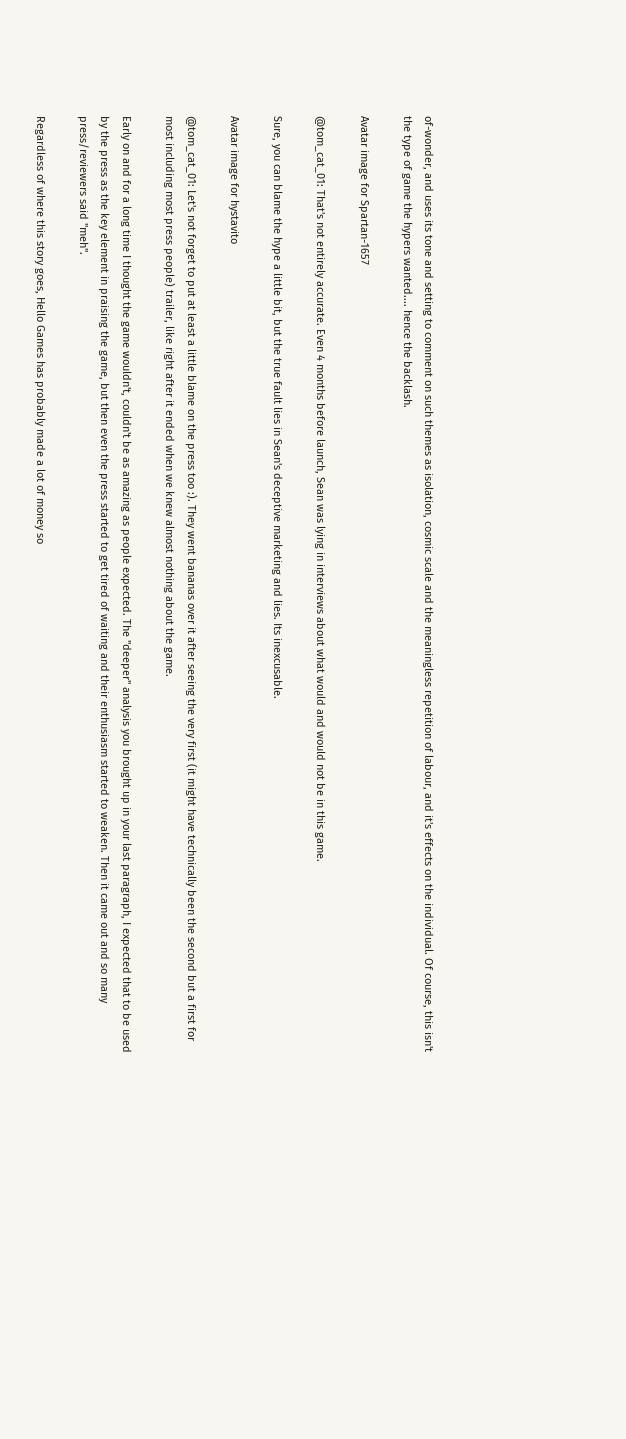of-wonder, and uses its tone and setting to comment on such themes as isolation, cosmic scale and the meaningless repetition of labour, and it's effects on the individual. Of course, this isn't the type of game the hypers wanted.... hence the backlash.

Avatar image for Spartan-1657

@tom_cat_01: That's not entirely accurate. Even 4 months before launch, Sean was lying in interviews about what would and would not be in this game.

Sure, you can blame the hype a little bit, but the true fault lies in Sean's deceptive marketing and lies. Its inexcusable.

Avatar image for hystavito

@tom_cat_01: Let's not forget to put at least a little blame on the press too :). They went bananas over it after seeing the very first (it might have technically been the second but a first for most including most press people) trailer, like right after it ended when we knew almost nothing about the game.

Early on and for a long time I thought the game wouldn't, couldn't be as amazing as people expected. The "deeper" analysis you brought up in your last paragraph, I expected that to be used by the press as the key element in praising the game, but then even the press started to get tired of waiting and their enthusiasm started to weaken. Then it came out and so many press/reviewers said "meh".

Regardless of where this story goes, Hello Games has probably made a lot of money so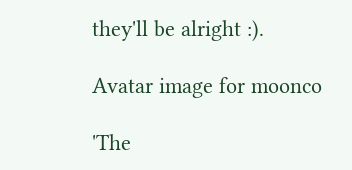they'll be alright :).

Avatar image for moonco

'The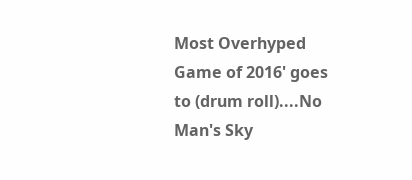Most Overhyped Game of 2016' goes to (drum roll)....No Man's Sky